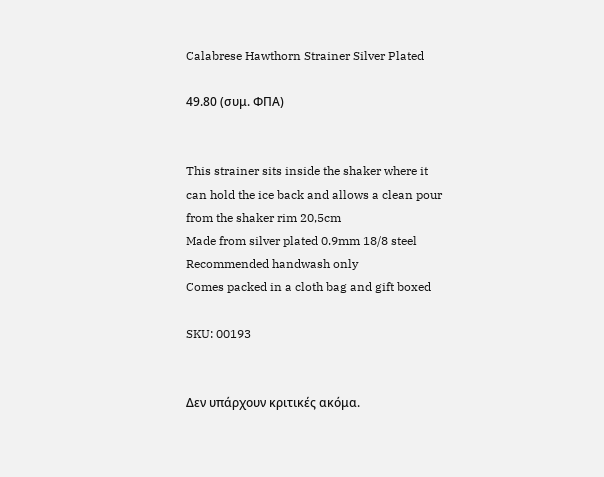Calabrese Hawthorn Strainer Silver Plated

49.80 (συμ. ΦΠΑ)


This strainer sits inside the shaker where it can hold the ice back and allows a clean pour from the shaker rim 20,5cm
Made from silver plated 0.9mm 18/8 steel
Recommended handwash only
Comes packed in a cloth bag and gift boxed

SKU: 00193


Δεν υπάρχουν κριτικές ακόμα.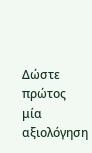Δώστε πρώτος μία αξιολόγηση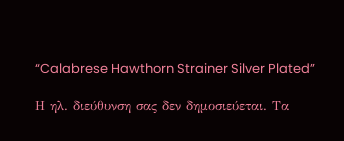“Calabrese Hawthorn Strainer Silver Plated”

Η ηλ. διεύθυνση σας δεν δημοσιεύεται. Τα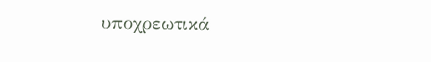υποχρεωτικά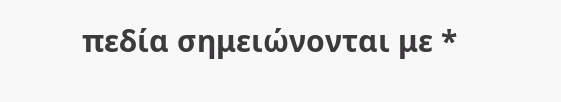πεδία σημειώνονται με *